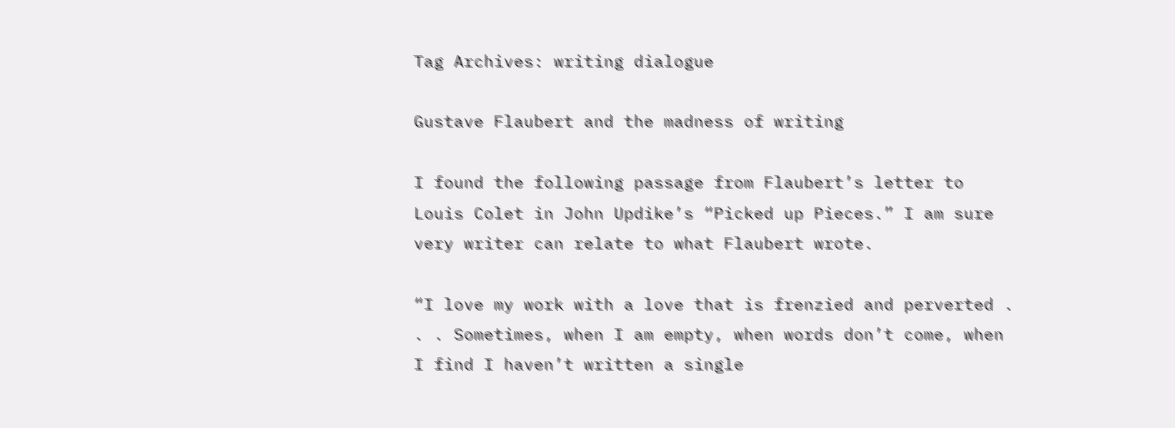Tag Archives: writing dialogue

Gustave Flaubert and the madness of writing

I found the following passage from Flaubert’s letter to Louis Colet in John Updike’s “Picked up Pieces.” I am sure very writer can relate to what Flaubert wrote.

“I love my work with a love that is frenzied and perverted . . . Sometimes, when I am empty, when words don’t come, when I find I haven’t written a single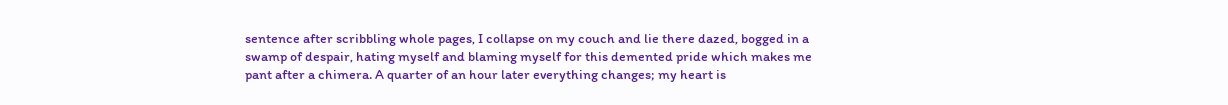sentence after scribbling whole pages, I collapse on my couch and lie there dazed, bogged in a swamp of despair, hating myself and blaming myself for this demented pride which makes me pant after a chimera. A quarter of an hour later everything changes; my heart is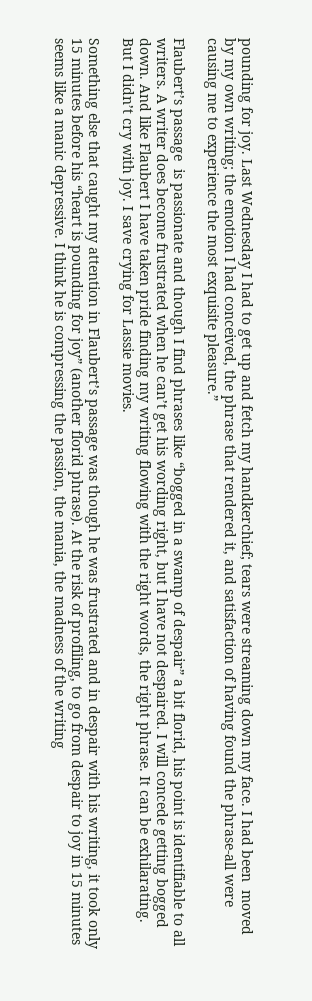pounding for joy. Last Wednesday I had to get up and fetch my handkerchief; tears were streaming down my face. I had been  moved by my own writing; the emotion I had conceived, the phrase that rendered it, and satisfaction of having found the phrase-all were causing me to experience the most exquisite pleasure.”

Flaubert’s passage  is passionate and though I find phrases like “bogged in a swamp of despair” a bit florid, his point is identifiable to all writers. A writer does become frustrated when he can’t get his wording right, but I have not despaired. I will concede getting bogged down. And like Flaubert I have taken pride finding my writing flowing with the right words, the right phrase. It can be exhilarating. But I didn’t cry with joy. I save crying for Lassie movies.

Something else that caught my attention in Flaubert’s passage was though he was frustrated and in despair with his writing, it took only 15 minutes before his “heart is pounding for joy” (another florid phrase). At the risk of profiling, to go from despair to joy in 15 minutes seems like a manic depressive. I think he is compressing the passion, the mania, the madness of the writing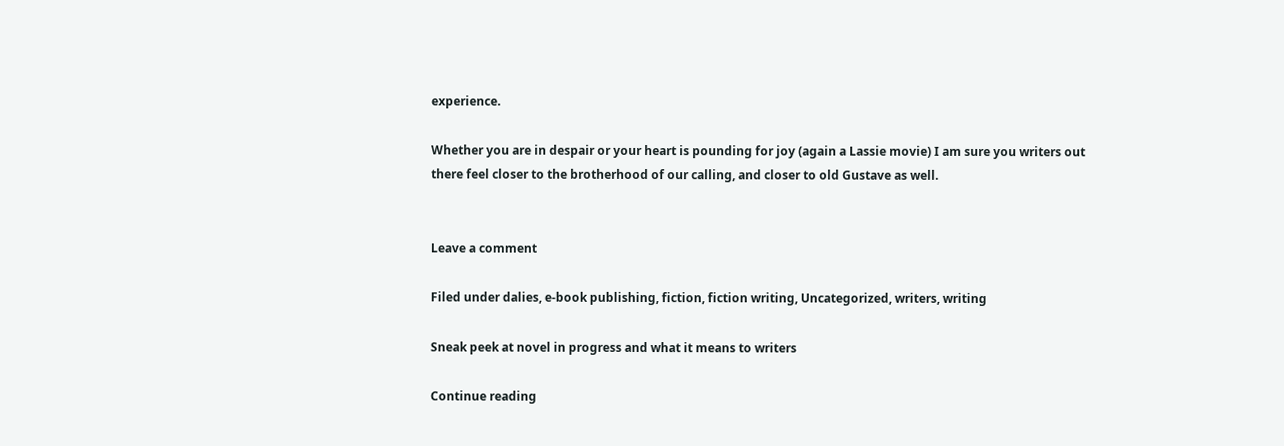experience.

Whether you are in despair or your heart is pounding for joy (again a Lassie movie) I am sure you writers out there feel closer to the brotherhood of our calling, and closer to old Gustave as well.


Leave a comment

Filed under dalies, e-book publishing, fiction, fiction writing, Uncategorized, writers, writing

Sneak peek at novel in progress and what it means to writers

Continue reading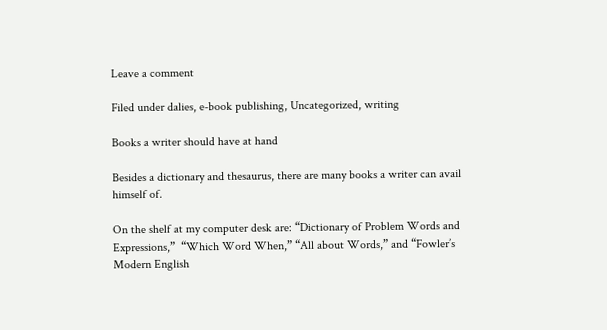Leave a comment

Filed under dalies, e-book publishing, Uncategorized, writing

Books a writer should have at hand

Besides a dictionary and thesaurus, there are many books a writer can avail himself of.

On the shelf at my computer desk are: “Dictionary of Problem Words and Expressions,”  “Which Word When,” “All about Words,” and “Fowler’s Modern English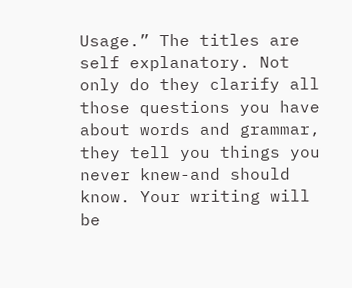Usage.” The titles are self explanatory. Not only do they clarify all those questions you have about words and grammar, they tell you things you never knew-and should know. Your writing will be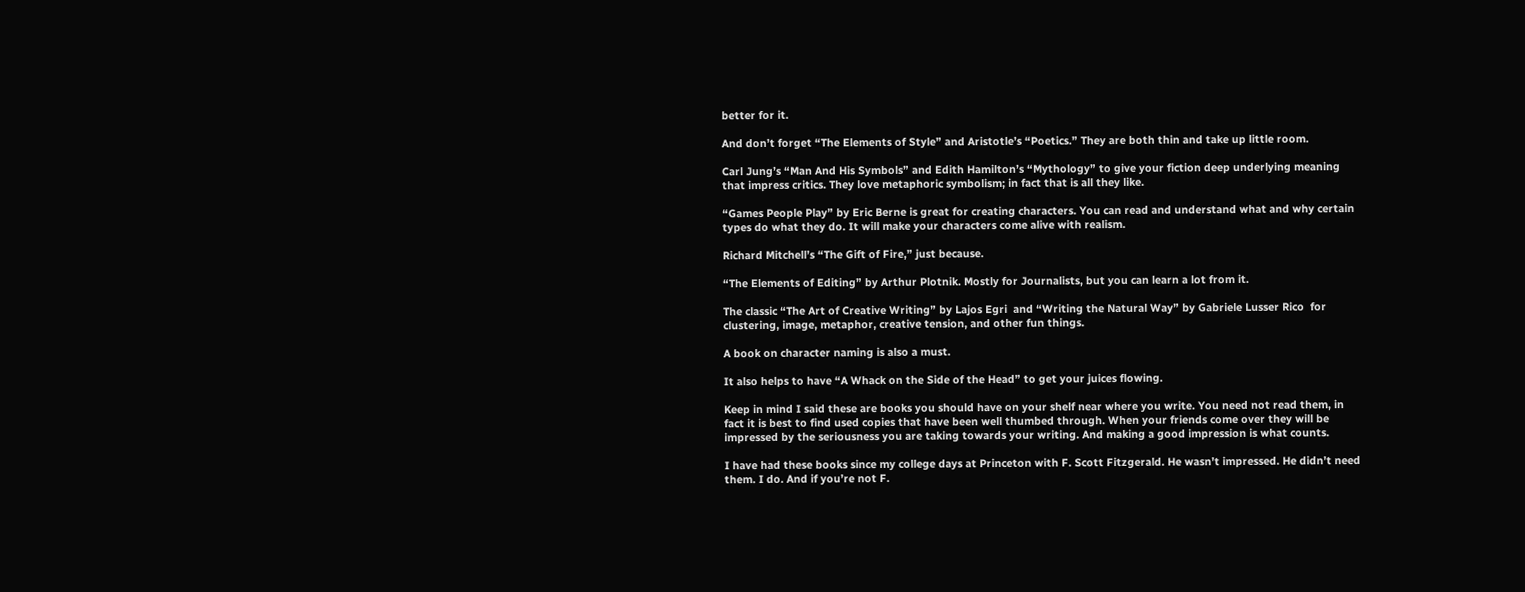better for it.

And don’t forget “The Elements of Style” and Aristotle’s “Poetics.” They are both thin and take up little room.

Carl Jung’s “Man And His Symbols” and Edith Hamilton’s “Mythology” to give your fiction deep underlying meaning that impress critics. They love metaphoric symbolism; in fact that is all they like.

“Games People Play” by Eric Berne is great for creating characters. You can read and understand what and why certain types do what they do. It will make your characters come alive with realism.

Richard Mitchell’s “The Gift of Fire,” just because.

“The Elements of Editing” by Arthur Plotnik. Mostly for Journalists, but you can learn a lot from it.

The classic “The Art of Creative Writing” by Lajos Egri  and “Writing the Natural Way” by Gabriele Lusser Rico  for clustering, image, metaphor, creative tension, and other fun things.

A book on character naming is also a must.

It also helps to have “A Whack on the Side of the Head” to get your juices flowing.

Keep in mind I said these are books you should have on your shelf near where you write. You need not read them, in fact it is best to find used copies that have been well thumbed through. When your friends come over they will be impressed by the seriousness you are taking towards your writing. And making a good impression is what counts.

I have had these books since my college days at Princeton with F. Scott Fitzgerald. He wasn’t impressed. He didn’t need them. I do. And if you’re not F.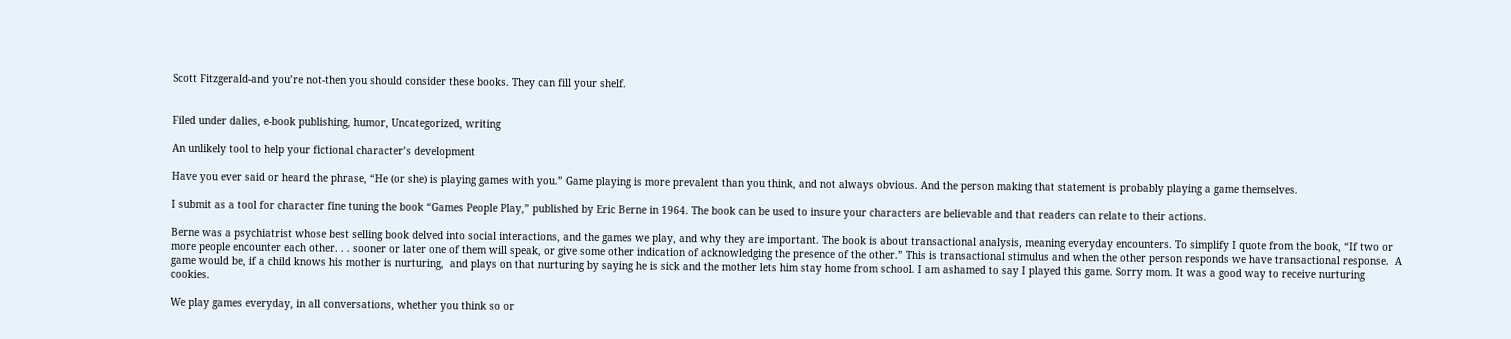Scott Fitzgerald-and you’re not-then you should consider these books. They can fill your shelf.


Filed under dalies, e-book publishing, humor, Uncategorized, writing

An unlikely tool to help your fictional character’s development

Have you ever said or heard the phrase, “He (or she) is playing games with you.” Game playing is more prevalent than you think, and not always obvious. And the person making that statement is probably playing a game themselves.

I submit as a tool for character fine tuning the book “Games People Play,” published by Eric Berne in 1964. The book can be used to insure your characters are believable and that readers can relate to their actions.

Berne was a psychiatrist whose best selling book delved into social interactions, and the games we play, and why they are important. The book is about transactional analysis, meaning everyday encounters. To simplify I quote from the book, “If two or more people encounter each other. . . sooner or later one of them will speak, or give some other indication of acknowledging the presence of the other.” This is transactional stimulus and when the other person responds we have transactional response.  A game would be, if a child knows his mother is nurturing,  and plays on that nurturing by saying he is sick and the mother lets him stay home from school. I am ashamed to say I played this game. Sorry mom. It was a good way to receive nurturing cookies.

We play games everyday, in all conversations, whether you think so or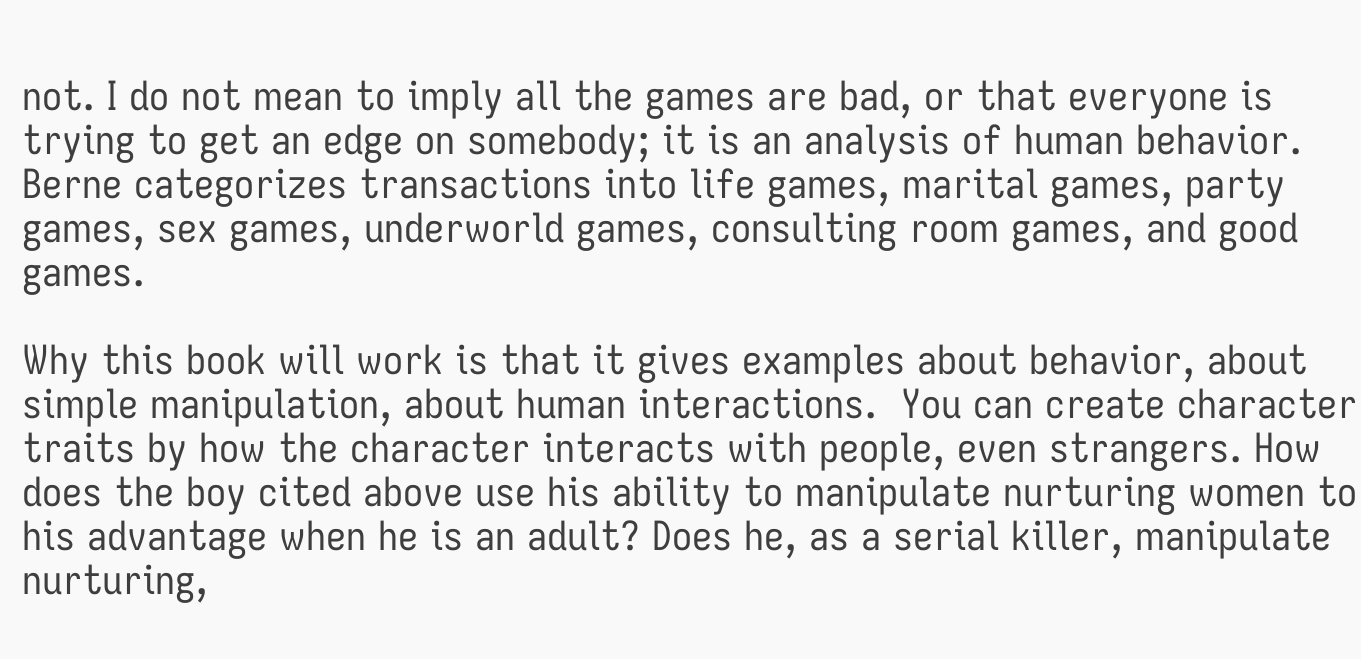not. I do not mean to imply all the games are bad, or that everyone is trying to get an edge on somebody; it is an analysis of human behavior. Berne categorizes transactions into life games, marital games, party games, sex games, underworld games, consulting room games, and good games.

Why this book will work is that it gives examples about behavior, about simple manipulation, about human interactions.  You can create character traits by how the character interacts with people, even strangers. How does the boy cited above use his ability to manipulate nurturing women to his advantage when he is an adult? Does he, as a serial killer, manipulate nurturing,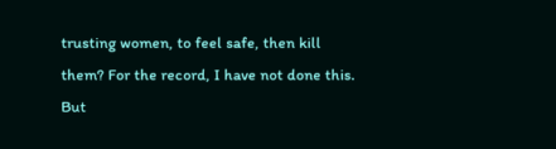trusting women, to feel safe, then kill them? For the record, I have not done this. But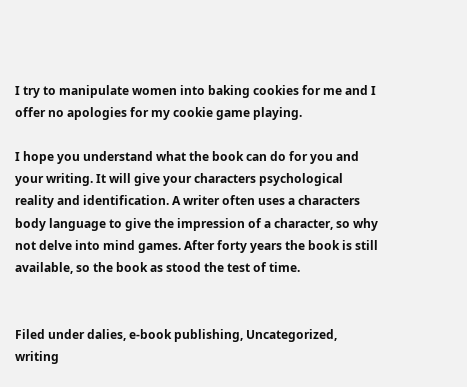I try to manipulate women into baking cookies for me and I offer no apologies for my cookie game playing.

I hope you understand what the book can do for you and your writing. It will give your characters psychological reality and identification. A writer often uses a characters body language to give the impression of a character, so why not delve into mind games. After forty years the book is still available, so the book as stood the test of time.


Filed under dalies, e-book publishing, Uncategorized, writing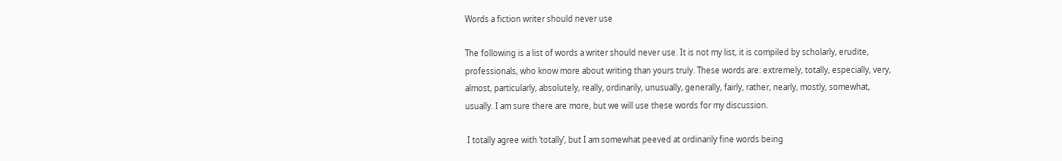Words a fiction writer should never use

The following is a list of words a writer should never use. It is not my list, it is compiled by scholarly, erudite, professionals, who know more about writing than yours truly. These words are: extremely, totally, especially, very, almost, particularly, absolutely, really, ordinarily, unusually, generally, fairly, rather, nearly, mostly, somewhat, usually. I am sure there are more, but we will use these words for my discussion.

 I totally agree with ‘totally’, but I am somewhat peeved at ordinarily fine words being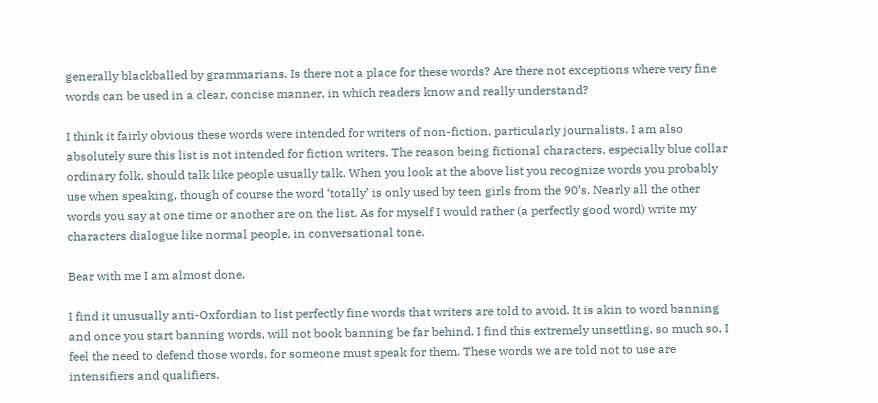generally blackballed by grammarians. Is there not a place for these words? Are there not exceptions where very fine words can be used in a clear, concise manner, in which readers know and really understand?

I think it fairly obvious these words were intended for writers of non-fiction, particularly journalists. I am also absolutely sure this list is not intended for fiction writers. The reason being fictional characters, especially blue collar ordinary folk, should talk like people usually talk. When you look at the above list you recognize words you probably use when speaking, though of course the word ‘totally’ is only used by teen girls from the 90’s. Nearly all the other words you say at one time or another are on the list. As for myself I would rather (a perfectly good word) write my characters dialogue like normal people, in conversational tone.

Bear with me I am almost done.

I find it unusually anti-Oxfordian to list perfectly fine words that writers are told to avoid. It is akin to word banning and once you start banning words, will not book banning be far behind. I find this extremely unsettling, so much so, I feel the need to defend those words, for someone must speak for them. These words we are told not to use are intensifiers and qualifiers.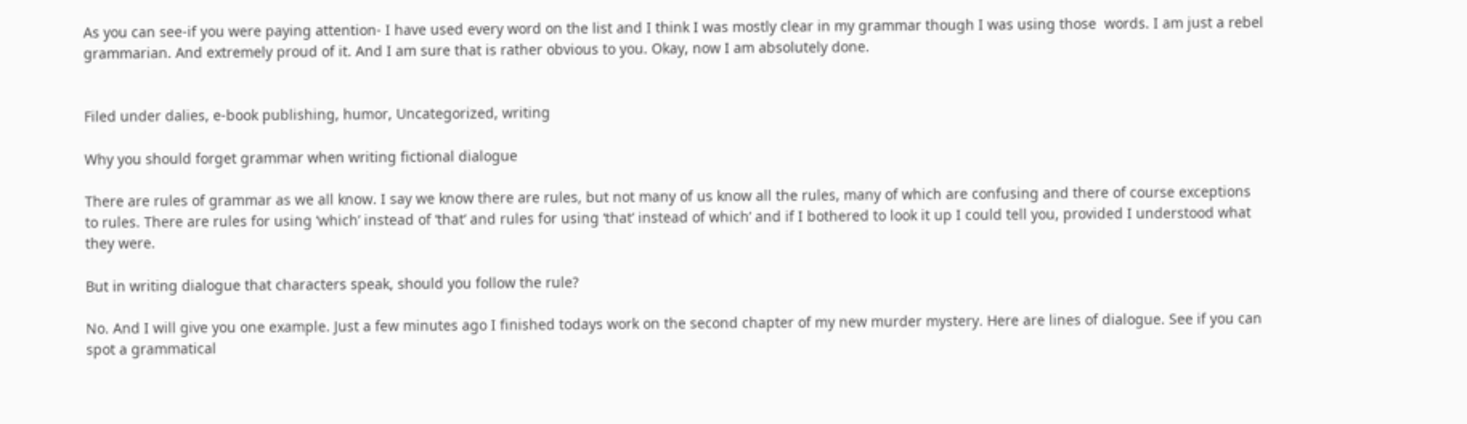As you can see-if you were paying attention- I have used every word on the list and I think I was mostly clear in my grammar though I was using those  words. I am just a rebel grammarian. And extremely proud of it. And I am sure that is rather obvious to you. Okay, now I am absolutely done.


Filed under dalies, e-book publishing, humor, Uncategorized, writing

Why you should forget grammar when writing fictional dialogue

There are rules of grammar as we all know. I say we know there are rules, but not many of us know all the rules, many of which are confusing and there of course exceptions to rules. There are rules for using ‘which’ instead of ‘that’ and rules for using ‘that’ instead of which’ and if I bothered to look it up I could tell you, provided I understood what they were.

But in writing dialogue that characters speak, should you follow the rule?

No. And I will give you one example. Just a few minutes ago I finished todays work on the second chapter of my new murder mystery. Here are lines of dialogue. See if you can spot a grammatical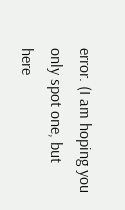error. (I am hoping you only spot one, but here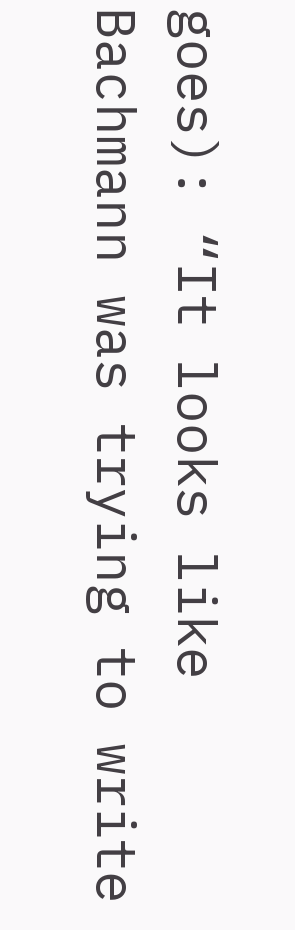goes): “It looks like Bachmann was trying to write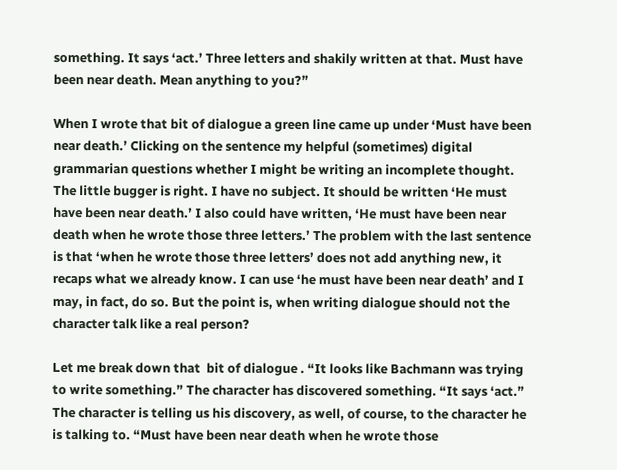something. It says ‘act.’ Three letters and shakily written at that. Must have been near death. Mean anything to you?”

When I wrote that bit of dialogue a green line came up under ‘Must have been near death.’ Clicking on the sentence my helpful (sometimes) digital grammarian questions whether I might be writing an incomplete thought. The little bugger is right. I have no subject. It should be written ‘He must have been near death.’ I also could have written, ‘He must have been near death when he wrote those three letters.’ The problem with the last sentence is that ‘when he wrote those three letters’ does not add anything new, it recaps what we already know. I can use ‘he must have been near death’ and I may, in fact, do so. But the point is, when writing dialogue should not the character talk like a real person?

Let me break down that  bit of dialogue . “It looks like Bachmann was trying to write something.” The character has discovered something. “It says ‘act.” The character is telling us his discovery, as well, of course, to the character he is talking to. “Must have been near death when he wrote those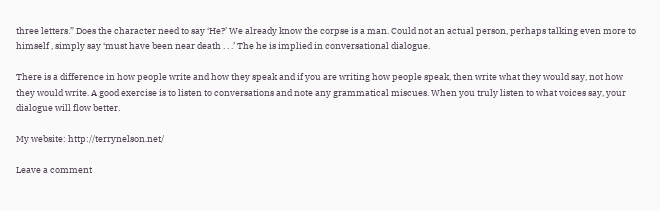three letters.” Does the character need to say ‘He?’ We already know the corpse is a man. Could not an actual person, perhaps talking even more to himself , simply say ‘must have been near death . . .’ The he is implied in conversational dialogue.

There is a difference in how people write and how they speak and if you are writing how people speak, then write what they would say, not how they would write. A good exercise is to listen to conversations and note any grammatical miscues. When you truly listen to what voices say, your dialogue will flow better.

My website: http://terrynelson.net/

Leave a comment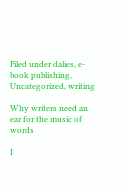Filed under dalies, e-book publishing, Uncategorized, writing

Why writers need an ear for the music of words

I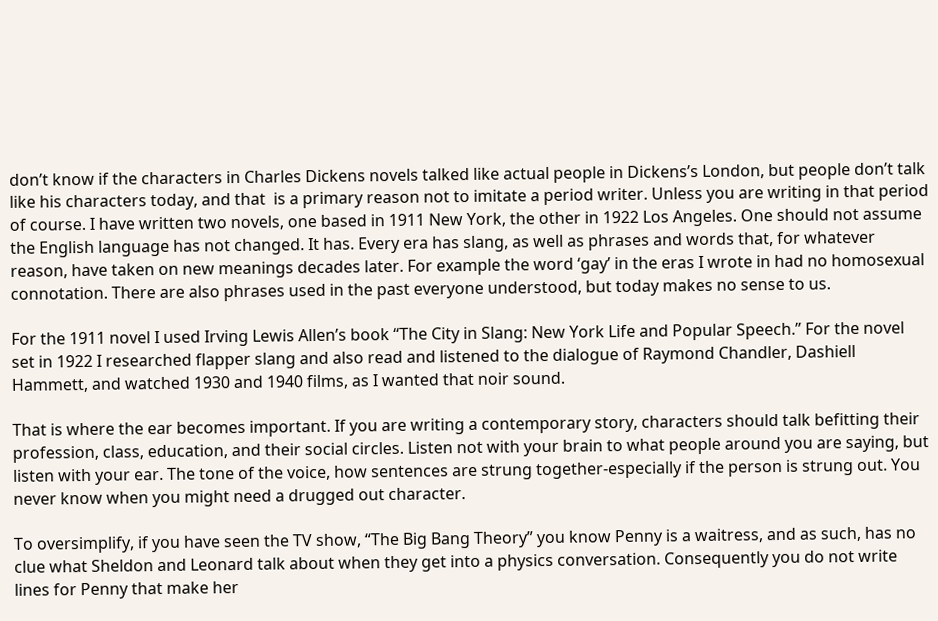don’t know if the characters in Charles Dickens novels talked like actual people in Dickens’s London, but people don’t talk like his characters today, and that  is a primary reason not to imitate a period writer. Unless you are writing in that period of course. I have written two novels, one based in 1911 New York, the other in 1922 Los Angeles. One should not assume the English language has not changed. It has. Every era has slang, as well as phrases and words that, for whatever reason, have taken on new meanings decades later. For example the word ‘gay’ in the eras I wrote in had no homosexual connotation. There are also phrases used in the past everyone understood, but today makes no sense to us.

For the 1911 novel I used Irving Lewis Allen’s book “The City in Slang: New York Life and Popular Speech.” For the novel set in 1922 I researched flapper slang and also read and listened to the dialogue of Raymond Chandler, Dashiell Hammett, and watched 1930 and 1940 films, as I wanted that noir sound.

That is where the ear becomes important. If you are writing a contemporary story, characters should talk befitting their profession, class, education, and their social circles. Listen not with your brain to what people around you are saying, but listen with your ear. The tone of the voice, how sentences are strung together-especially if the person is strung out. You never know when you might need a drugged out character.

To oversimplify, if you have seen the TV show, “The Big Bang Theory” you know Penny is a waitress, and as such, has no clue what Sheldon and Leonard talk about when they get into a physics conversation. Consequently you do not write lines for Penny that make her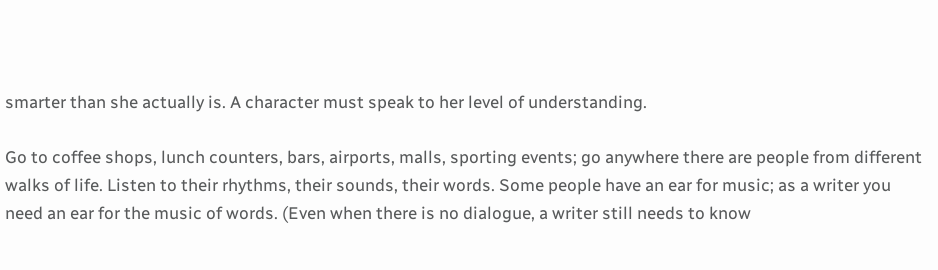smarter than she actually is. A character must speak to her level of understanding.

Go to coffee shops, lunch counters, bars, airports, malls, sporting events; go anywhere there are people from different walks of life. Listen to their rhythms, their sounds, their words. Some people have an ear for music; as a writer you need an ear for the music of words. (Even when there is no dialogue, a writer still needs to know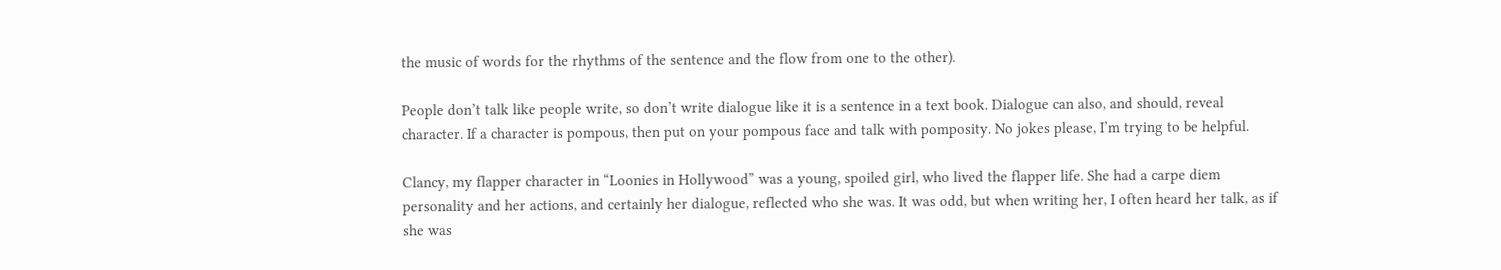the music of words for the rhythms of the sentence and the flow from one to the other).

People don’t talk like people write, so don’t write dialogue like it is a sentence in a text book. Dialogue can also, and should, reveal character. If a character is pompous, then put on your pompous face and talk with pomposity. No jokes please, I’m trying to be helpful.

Clancy, my flapper character in “Loonies in Hollywood” was a young, spoiled girl, who lived the flapper life. She had a carpe diem personality and her actions, and certainly her dialogue, reflected who she was. It was odd, but when writing her, I often heard her talk, as if she was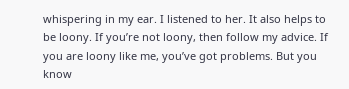whispering in my ear. I listened to her. It also helps to be loony. If you’re not loony, then follow my advice. If you are loony like me, you’ve got problems. But you know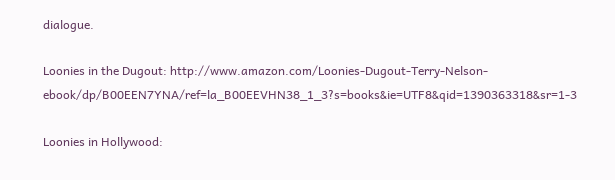dialogue.

Loonies in the Dugout: http://www.amazon.com/Loonies-Dugout-Terry-Nelson-ebook/dp/B00EEN7YNA/ref=la_B00EEVHN38_1_3?s=books&ie=UTF8&qid=1390363318&sr=1-3

Loonies in Hollywood: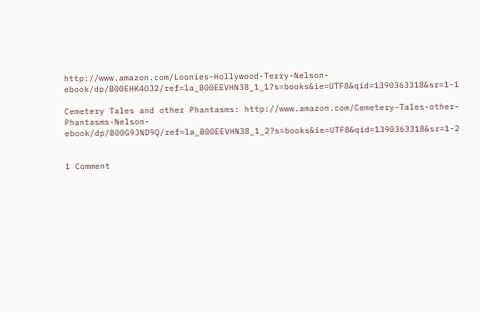http://www.amazon.com/Loonies-Hollywood-Terry-Nelson-ebook/dp/B00EHK4OJ2/ref=la_B00EEVHN38_1_1?s=books&ie=UTF8&qid=1390363318&sr=1-1

Cemetery Tales and other Phantasms: http://www.amazon.com/Cemetery-Tales-other-Phantasms-Nelson-ebook/dp/B00G9JND9Q/ref=la_B00EEVHN38_1_2?s=books&ie=UTF8&qid=1390363318&sr=1-2


1 Comment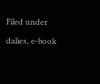Filed under dalies, e-book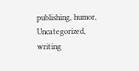publishing, humor, Uncategorized, writing